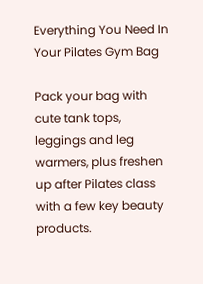Everything You Need In Your Pilates Gym Bag

Pack your bag with cute tank tops, leggings and leg warmers, plus freshen up after Pilates class with a few key beauty products.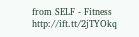from SELF - Fitness http://ift.tt/2jTYOkq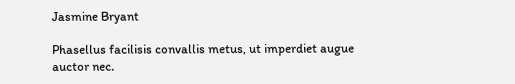Jasmine Bryant

Phasellus facilisis convallis metus, ut imperdiet augue auctor nec.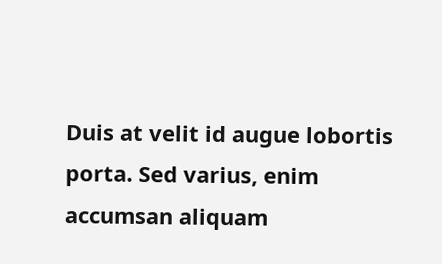Duis at velit id augue lobortis porta. Sed varius, enim accumsan aliquam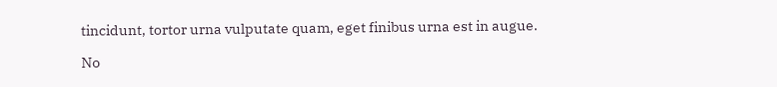tincidunt, tortor urna vulputate quam, eget finibus urna est in augue.

No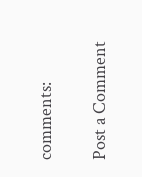comments:

Post a Comment